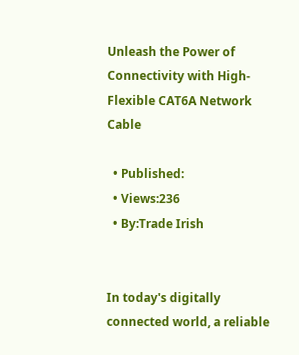Unleash the Power of Connectivity with High-Flexible CAT6A Network Cable

  • Published:
  • Views:236
  • By:Trade Irish


In today's digitally connected world, a reliable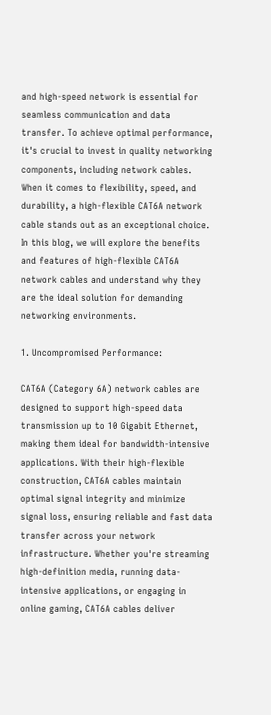and high-speed network is essential for seamless communication and data transfer. To achieve optimal performance, it's crucial to invest in quality networking components, including network cables. When it comes to flexibility, speed, and durability, a high-flexible CAT6A network cable stands out as an exceptional choice. In this blog, we will explore the benefits and features of high-flexible CAT6A network cables and understand why they are the ideal solution for demanding networking environments.

1. Uncompromised Performance:

CAT6A (Category 6A) network cables are designed to support high-speed data transmission up to 10 Gigabit Ethernet, making them ideal for bandwidth-intensive applications. With their high-flexible construction, CAT6A cables maintain optimal signal integrity and minimize signal loss, ensuring reliable and fast data transfer across your network infrastructure. Whether you're streaming high-definition media, running data-intensive applications, or engaging in online gaming, CAT6A cables deliver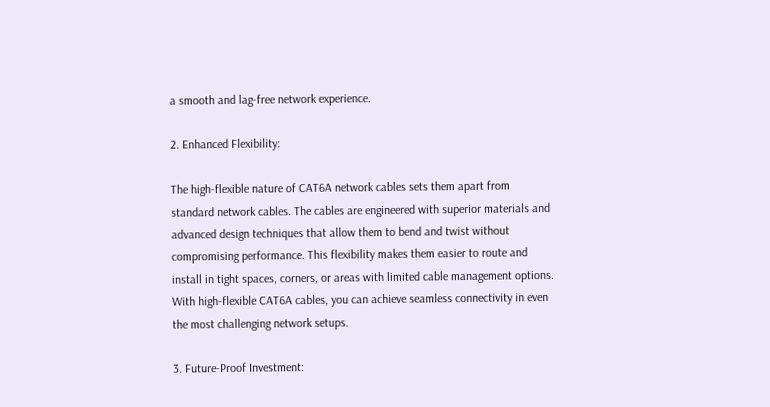a smooth and lag-free network experience.

2. Enhanced Flexibility:

The high-flexible nature of CAT6A network cables sets them apart from standard network cables. The cables are engineered with superior materials and advanced design techniques that allow them to bend and twist without compromising performance. This flexibility makes them easier to route and install in tight spaces, corners, or areas with limited cable management options. With high-flexible CAT6A cables, you can achieve seamless connectivity in even the most challenging network setups.

3. Future-Proof Investment: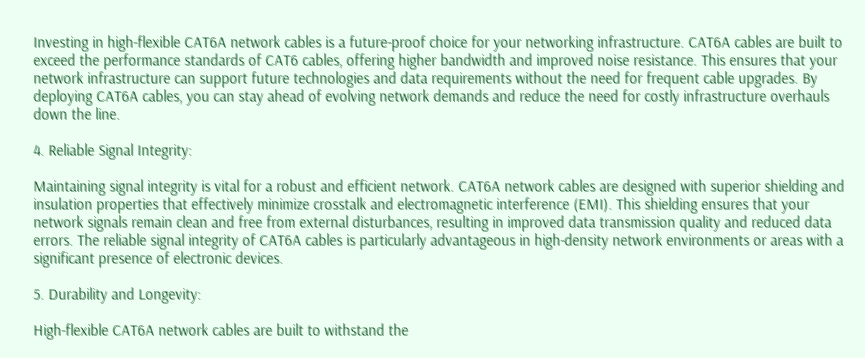Investing in high-flexible CAT6A network cables is a future-proof choice for your networking infrastructure. CAT6A cables are built to exceed the performance standards of CAT6 cables, offering higher bandwidth and improved noise resistance. This ensures that your network infrastructure can support future technologies and data requirements without the need for frequent cable upgrades. By deploying CAT6A cables, you can stay ahead of evolving network demands and reduce the need for costly infrastructure overhauls down the line.

4. Reliable Signal Integrity:

Maintaining signal integrity is vital for a robust and efficient network. CAT6A network cables are designed with superior shielding and insulation properties that effectively minimize crosstalk and electromagnetic interference (EMI). This shielding ensures that your network signals remain clean and free from external disturbances, resulting in improved data transmission quality and reduced data errors. The reliable signal integrity of CAT6A cables is particularly advantageous in high-density network environments or areas with a significant presence of electronic devices.

5. Durability and Longevity:

High-flexible CAT6A network cables are built to withstand the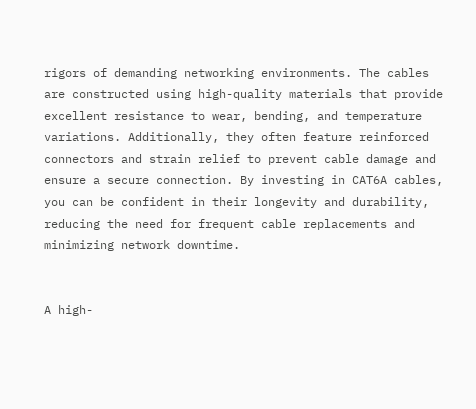rigors of demanding networking environments. The cables are constructed using high-quality materials that provide excellent resistance to wear, bending, and temperature variations. Additionally, they often feature reinforced connectors and strain relief to prevent cable damage and ensure a secure connection. By investing in CAT6A cables, you can be confident in their longevity and durability, reducing the need for frequent cable replacements and minimizing network downtime.


A high-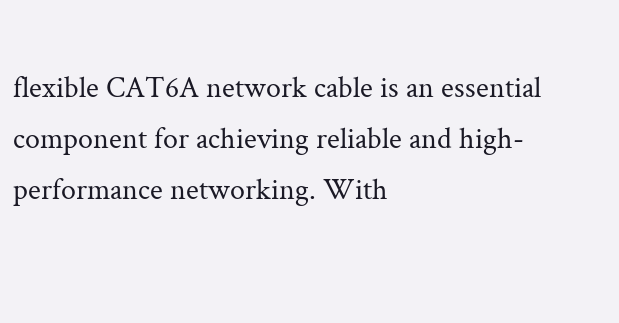flexible CAT6A network cable is an essential component for achieving reliable and high-performance networking. With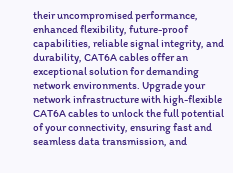their uncompromised performance, enhanced flexibility, future-proof capabilities, reliable signal integrity, and durability, CAT6A cables offer an exceptional solution for demanding network environments. Upgrade your network infrastructure with high-flexible CAT6A cables to unlock the full potential of your connectivity, ensuring fast and seamless data transmission, and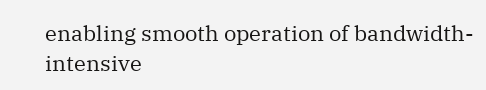enabling smooth operation of bandwidth-intensive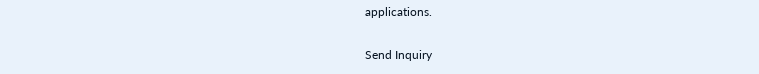applications.

Send Inquiry